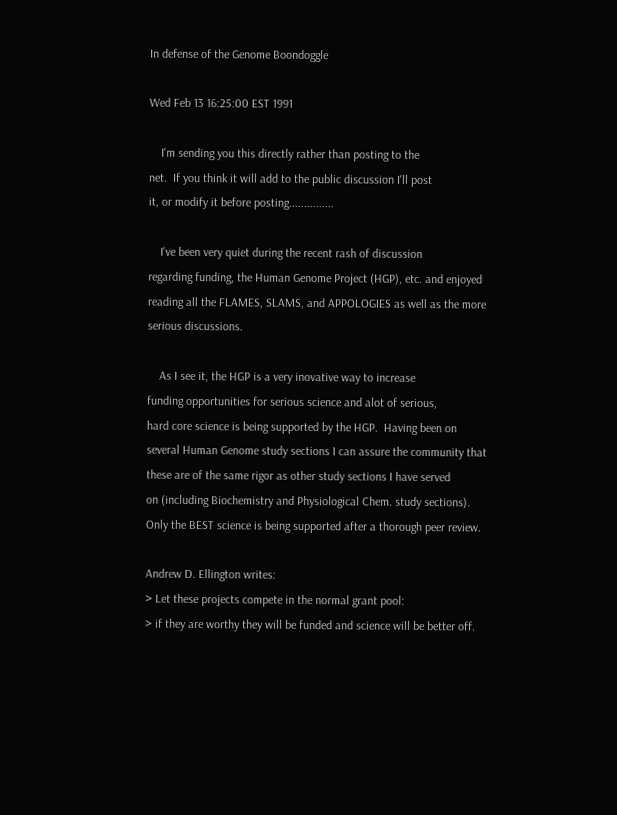In defense of the Genome Boondoggle

Wed Feb 13 16:25:00 EST 1991

    I'm sending you this directly rather than posting to the
net.  If you think it will add to the public discussion I'll post
it, or modify it before posting...............

    I've been very quiet during the recent rash of discussion
regarding funding, the Human Genome Project (HGP), etc. and enjoyed
reading all the FLAMES, SLAMS, and APPOLOGIES as well as the more
serious discussions.

    As I see it, the HGP is a very inovative way to increase
funding opportunities for serious science and alot of serious,
hard core science is being supported by the HGP.  Having been on
several Human Genome study sections I can assure the community that
these are of the same rigor as other study sections I have served
on (including Biochemistry and Physiological Chem. study sections).
Only the BEST science is being supported after a thorough peer review.

Andrew D. Ellington writes:
> Let these projects compete in the normal grant pool:
> if they are worthy they will be funded and science will be better off.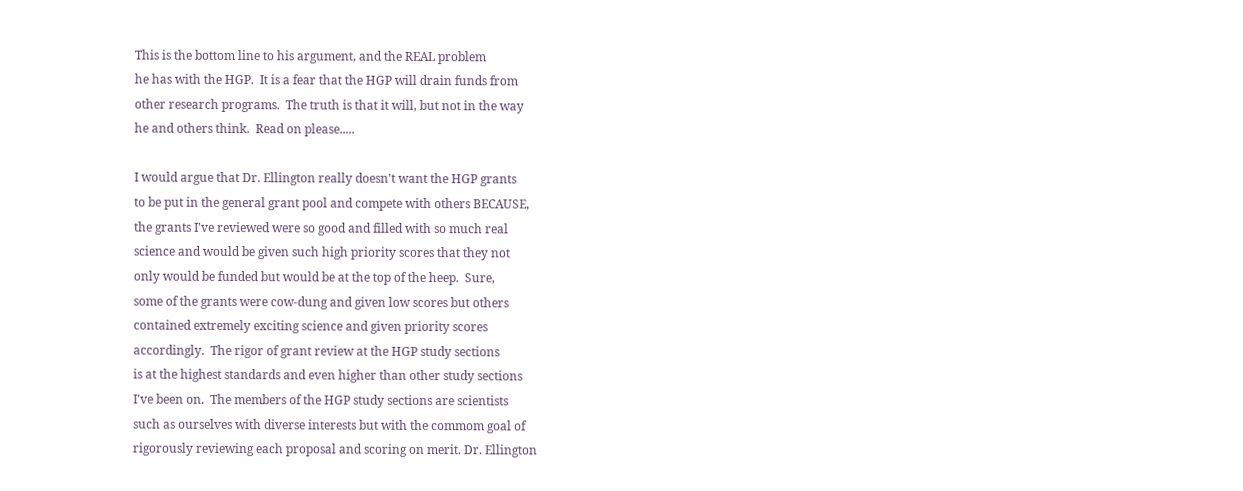This is the bottom line to his argument, and the REAL problem
he has with the HGP.  It is a fear that the HGP will drain funds from
other research programs.  The truth is that it will, but not in the way
he and others think.  Read on please.....

I would argue that Dr. Ellington really doesn't want the HGP grants
to be put in the general grant pool and compete with others BECAUSE,
the grants I've reviewed were so good and filled with so much real
science and would be given such high priority scores that they not
only would be funded but would be at the top of the heep.  Sure,
some of the grants were cow-dung and given low scores but others
contained extremely exciting science and given priority scores
accordingly.  The rigor of grant review at the HGP study sections
is at the highest standards and even higher than other study sections
I've been on.  The members of the HGP study sections are scientists
such as ourselves with diverse interests but with the commom goal of
rigorously reviewing each proposal and scoring on merit. Dr. Ellington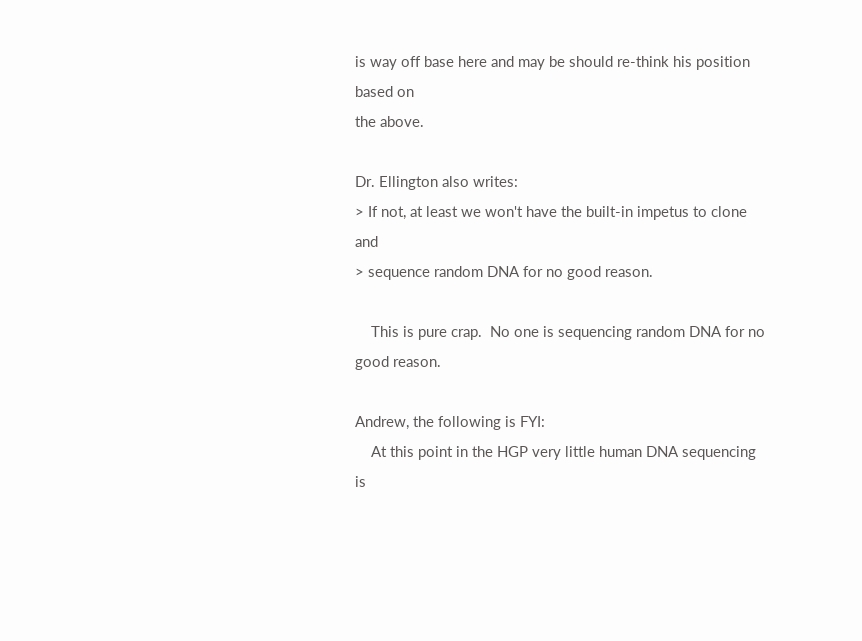is way off base here and may be should re-think his position based on
the above.

Dr. Ellington also writes:
> If not, at least we won't have the built-in impetus to clone and
> sequence random DNA for no good reason.

    This is pure crap.  No one is sequencing random DNA for no
good reason.

Andrew, the following is FYI:
    At this point in the HGP very little human DNA sequencing is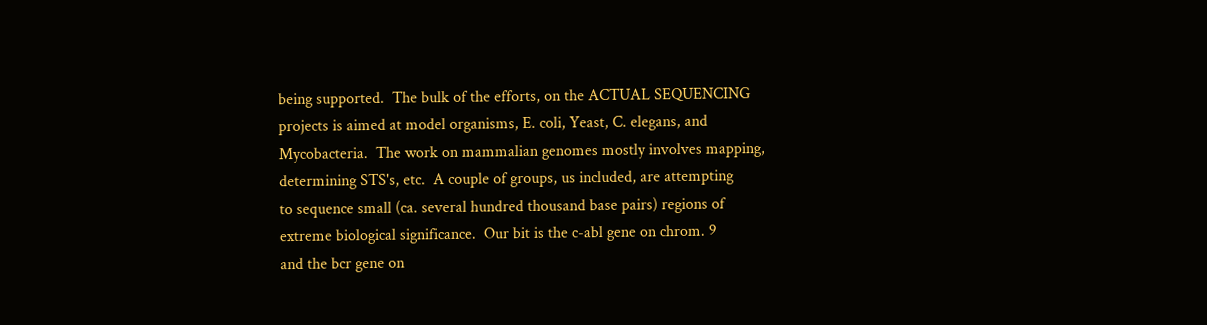being supported.  The bulk of the efforts, on the ACTUAL SEQUENCING
projects is aimed at model organisms, E. coli, Yeast, C. elegans, and
Mycobacteria.  The work on mammalian genomes mostly involves mapping,
determining STS's, etc.  A couple of groups, us included, are attempting
to sequence small (ca. several hundred thousand base pairs) regions of
extreme biological significance.  Our bit is the c-abl gene on chrom. 9
and the bcr gene on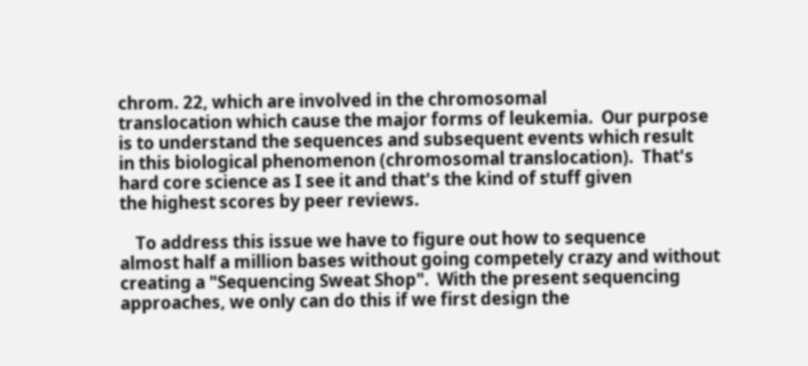chrom. 22, which are involved in the chromosomal
translocation which cause the major forms of leukemia.  Our purpose
is to understand the sequences and subsequent events which result
in this biological phenomenon (chromosomal translocation).  That's
hard core science as I see it and that's the kind of stuff given
the highest scores by peer reviews.

    To address this issue we have to figure out how to sequence
almost half a million bases without going competely crazy and without
creating a "Sequencing Sweat Shop".  With the present sequencing
approaches, we only can do this if we first design the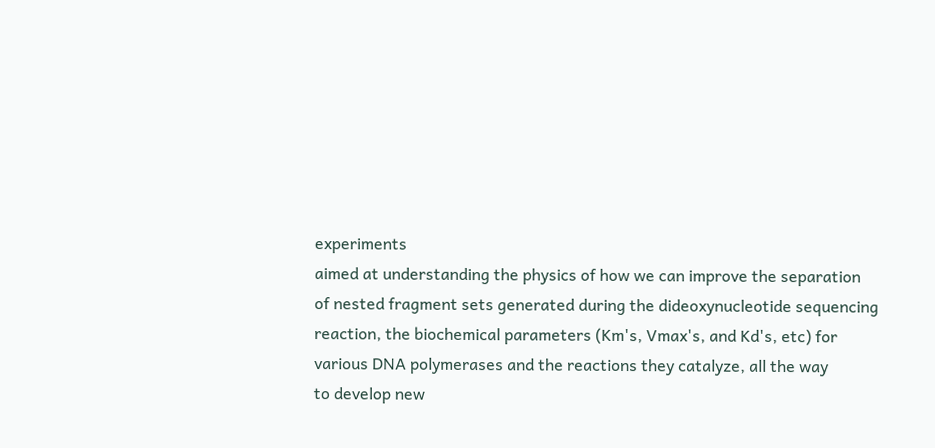experiments
aimed at understanding the physics of how we can improve the separation
of nested fragment sets generated during the dideoxynucleotide sequencing
reaction, the biochemical parameters (Km's, Vmax's, and Kd's, etc) for
various DNA polymerases and the reactions they catalyze, all the way
to develop new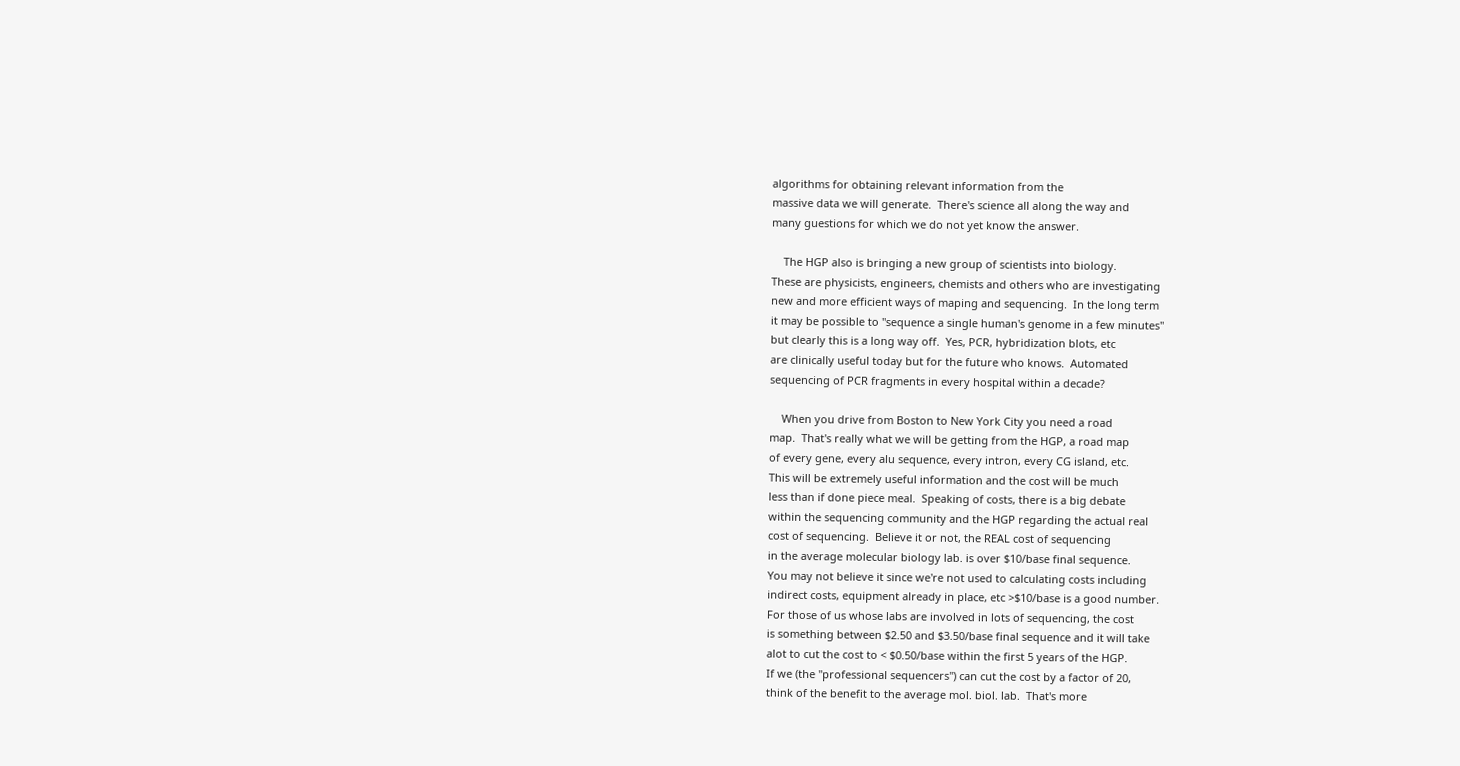algorithms for obtaining relevant information from the
massive data we will generate.  There's science all along the way and
many guestions for which we do not yet know the answer.

    The HGP also is bringing a new group of scientists into biology.
These are physicists, engineers, chemists and others who are investigating
new and more efficient ways of maping and sequencing.  In the long term
it may be possible to "sequence a single human's genome in a few minutes"
but clearly this is a long way off.  Yes, PCR, hybridization blots, etc
are clinically useful today but for the future who knows.  Automated
sequencing of PCR fragments in every hospital within a decade?

    When you drive from Boston to New York City you need a road
map.  That's really what we will be getting from the HGP, a road map
of every gene, every alu sequence, every intron, every CG island, etc.
This will be extremely useful information and the cost will be much
less than if done piece meal.  Speaking of costs, there is a big debate
within the sequencing community and the HGP regarding the actual real
cost of sequencing.  Believe it or not, the REAL cost of sequencing
in the average molecular biology lab. is over $10/base final sequence.
You may not believe it since we're not used to calculating costs including
indirect costs, equipment already in place, etc >$10/base is a good number.
For those of us whose labs are involved in lots of sequencing, the cost
is something between $2.50 and $3.50/base final sequence and it will take
alot to cut the cost to < $0.50/base within the first 5 years of the HGP.
If we (the "professional sequencers") can cut the cost by a factor of 20,
think of the benefit to the average mol. biol. lab.  That's more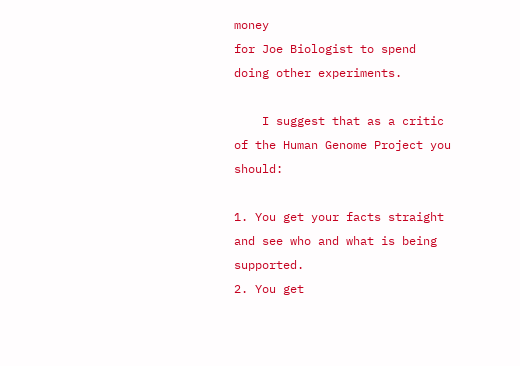money
for Joe Biologist to spend doing other experiments.

    I suggest that as a critic of the Human Genome Project you should:

1. You get your facts straight and see who and what is being supported.
2. You get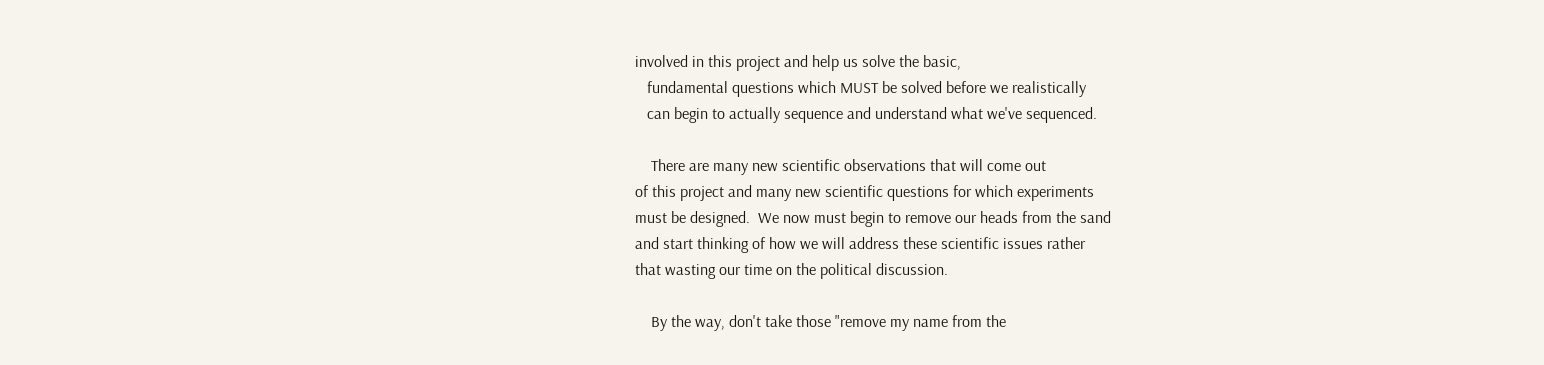involved in this project and help us solve the basic,
   fundamental questions which MUST be solved before we realistically
   can begin to actually sequence and understand what we've sequenced.

    There are many new scientific observations that will come out
of this project and many new scientific questions for which experiments
must be designed.  We now must begin to remove our heads from the sand
and start thinking of how we will address these scientific issues rather
that wasting our time on the political discussion.

    By the way, don't take those "remove my name from the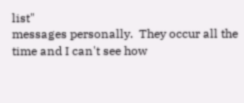list"
messages personally.  They occur all the time and I can't see how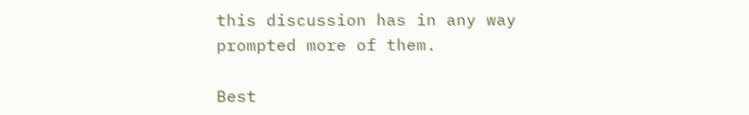this discussion has in any way prompted more of them.

Best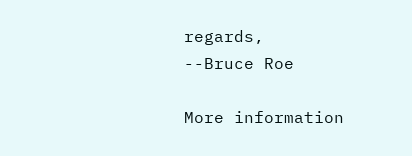regards,
--Bruce Roe

More information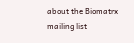about the Biomatrx mailing list